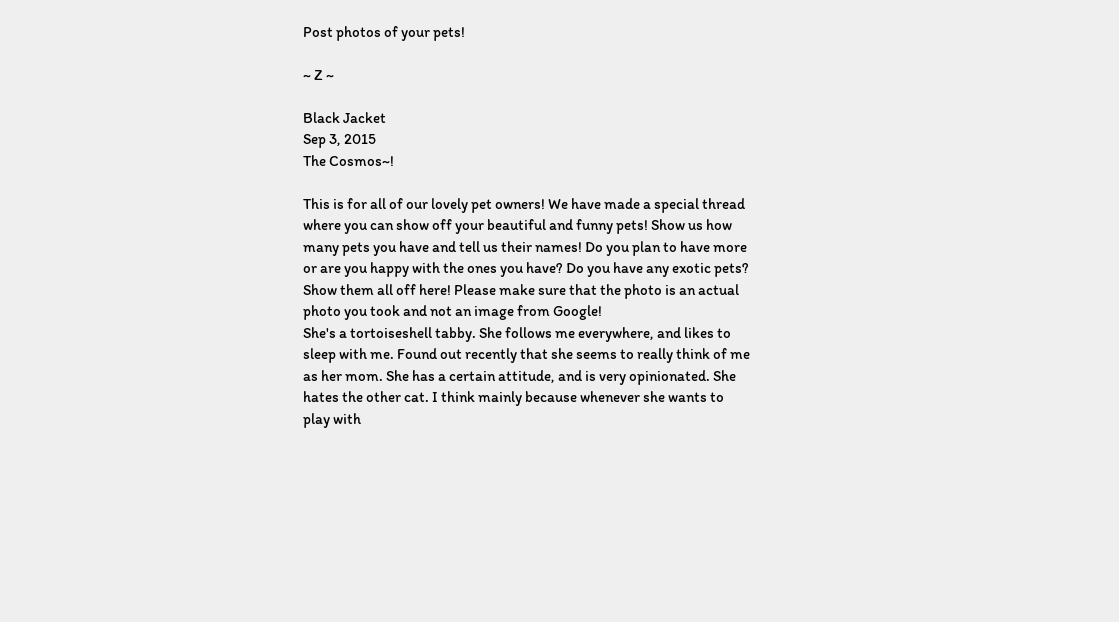Post photos of your pets!

~ Z ~

Black Jacket
Sep 3, 2015
The Cosmos~!

This is for all of our lovely pet owners! We have made a special thread where you can show off your beautiful and funny pets! Show us how many pets you have and tell us their names! Do you plan to have more or are you happy with the ones you have? Do you have any exotic pets? Show them all off here! Please make sure that the photo is an actual photo you took and not an image from Google!
She's a tortoiseshell tabby. She follows me everywhere, and likes to sleep with me. Found out recently that she seems to really think of me as her mom. She has a certain attitude, and is very opinionated. She hates the other cat. I think mainly because whenever she wants to play with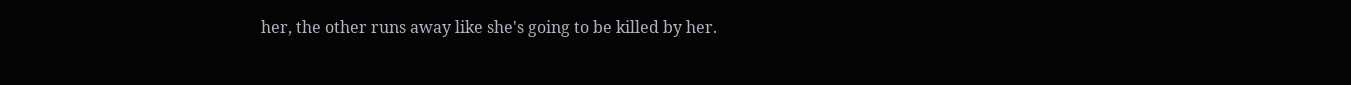her, the other runs away like she's going to be killed by her.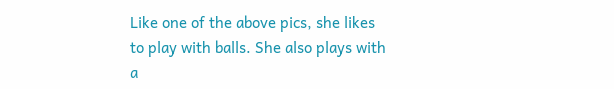Like one of the above pics, she likes to play with balls. She also plays with a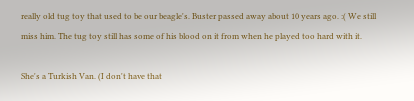really old tug toy that used to be our beagle's. Buster passed away about 10 years ago. :( We still miss him. The tug toy still has some of his blood on it from when he played too hard with it.

She's a Turkish Van. (I don't have that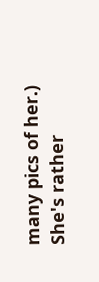many pics of her.) She's rather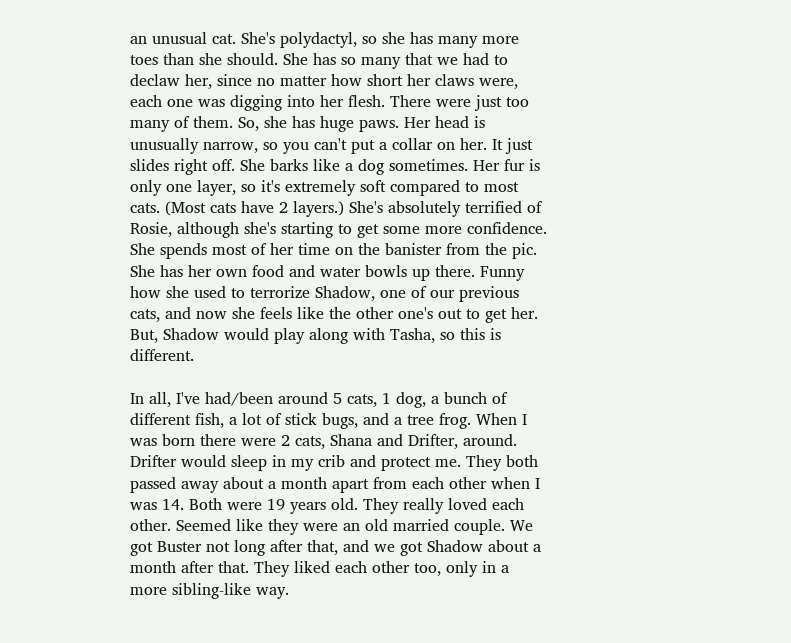an unusual cat. She's polydactyl, so she has many more toes than she should. She has so many that we had to declaw her, since no matter how short her claws were, each one was digging into her flesh. There were just too many of them. So, she has huge paws. Her head is unusually narrow, so you can't put a collar on her. It just slides right off. She barks like a dog sometimes. Her fur is only one layer, so it's extremely soft compared to most cats. (Most cats have 2 layers.) She's absolutely terrified of Rosie, although she's starting to get some more confidence. She spends most of her time on the banister from the pic. She has her own food and water bowls up there. Funny how she used to terrorize Shadow, one of our previous cats, and now she feels like the other one's out to get her. But, Shadow would play along with Tasha, so this is different.

In all, I've had/been around 5 cats, 1 dog, a bunch of different fish, a lot of stick bugs, and a tree frog. When I was born there were 2 cats, Shana and Drifter, around. Drifter would sleep in my crib and protect me. They both passed away about a month apart from each other when I was 14. Both were 19 years old. They really loved each other. Seemed like they were an old married couple. We got Buster not long after that, and we got Shadow about a month after that. They liked each other too, only in a more sibling-like way.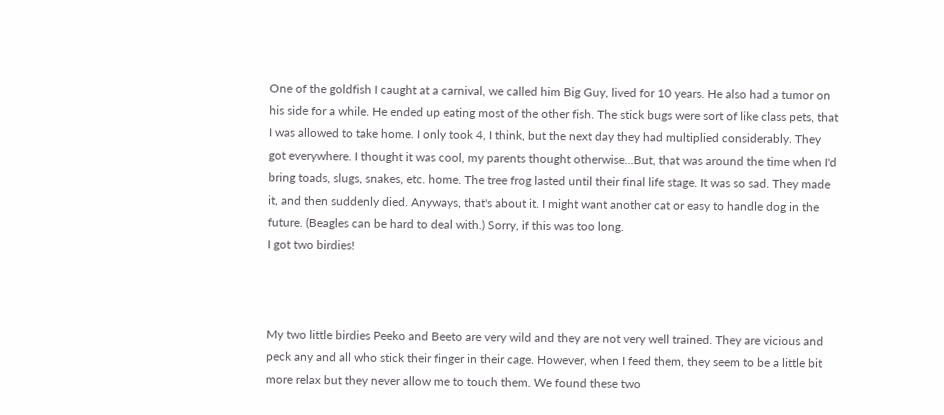One of the goldfish I caught at a carnival, we called him Big Guy, lived for 10 years. He also had a tumor on his side for a while. He ended up eating most of the other fish. The stick bugs were sort of like class pets, that I was allowed to take home. I only took 4, I think, but the next day they had multiplied considerably. They got everywhere. I thought it was cool, my parents thought otherwise...But, that was around the time when I'd bring toads, slugs, snakes, etc. home. The tree frog lasted until their final life stage. It was so sad. They made it, and then suddenly died. Anyways, that's about it. I might want another cat or easy to handle dog in the future. (Beagles can be hard to deal with.) Sorry, if this was too long.
I got two birdies!



My two little birdies Peeko and Beeto are very wild and they are not very well trained. They are vicious and peck any and all who stick their finger in their cage. However, when I feed them, they seem to be a little bit more relax but they never allow me to touch them. We found these two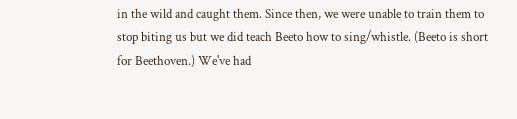in the wild and caught them. Since then, we were unable to train them to stop biting us but we did teach Beeto how to sing/whistle. (Beeto is short for Beethoven.) We've had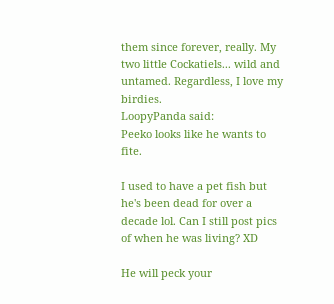them since forever, really. My two little Cockatiels... wild and untamed. Regardless, I love my birdies.
LoopyPanda said:
Peeko looks like he wants to fite.

I used to have a pet fish but he's been dead for over a decade lol. Can I still post pics of when he was living? XD

He will peck your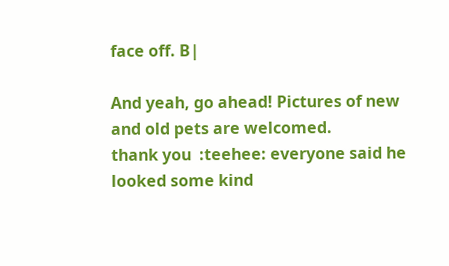face off. B|

And yeah, go ahead! Pictures of new and old pets are welcomed.
thank you  :teehee: everyone said he looked some kind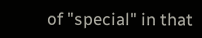of "special" in that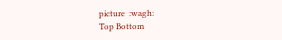picture  :wagh:
Top Bottom